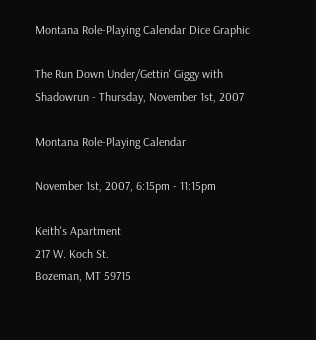Montana Role-Playing Calendar Dice Graphic

The Run Down Under/Gettin' Giggy with Shadowrun - Thursday, November 1st, 2007

Montana Role-Playing Calendar

November 1st, 2007, 6:15pm - 11:15pm

Keith's Apartment
217 W. Koch St.
Bozeman, MT 59715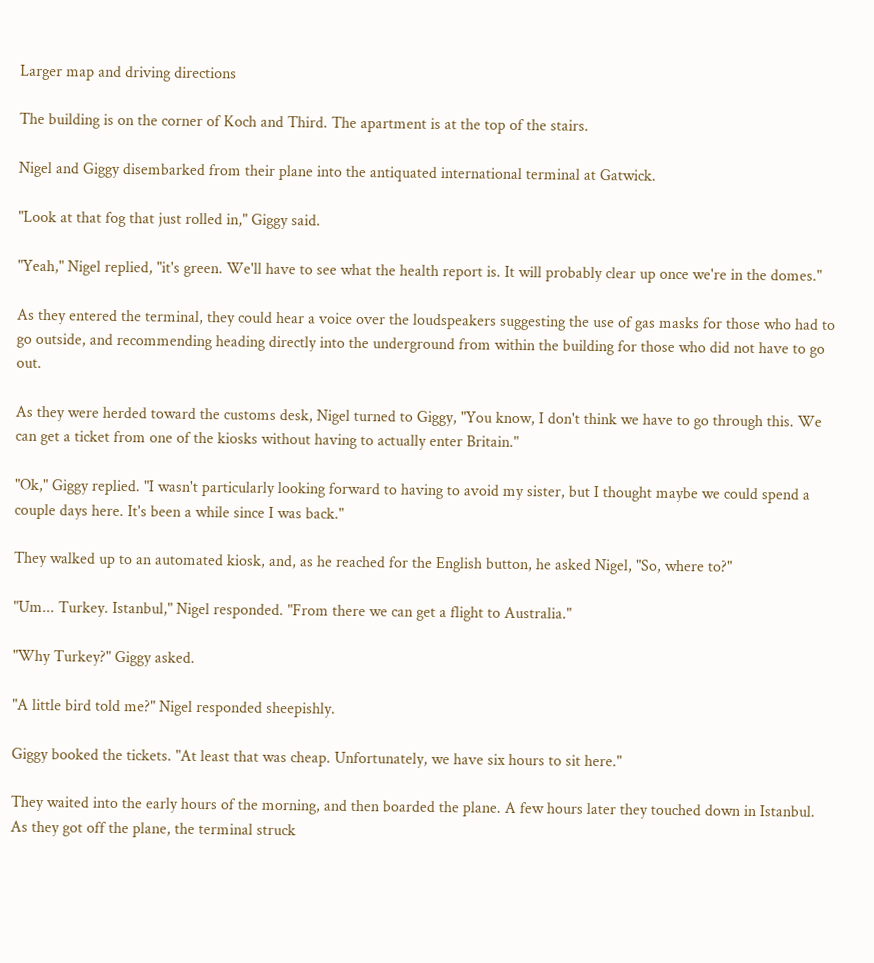Larger map and driving directions

The building is on the corner of Koch and Third. The apartment is at the top of the stairs.

Nigel and Giggy disembarked from their plane into the antiquated international terminal at Gatwick.

"Look at that fog that just rolled in," Giggy said.

"Yeah," Nigel replied, "it's green. We'll have to see what the health report is. It will probably clear up once we're in the domes."

As they entered the terminal, they could hear a voice over the loudspeakers suggesting the use of gas masks for those who had to go outside, and recommending heading directly into the underground from within the building for those who did not have to go out.

As they were herded toward the customs desk, Nigel turned to Giggy, "You know, I don't think we have to go through this. We can get a ticket from one of the kiosks without having to actually enter Britain."

"Ok," Giggy replied. "I wasn't particularly looking forward to having to avoid my sister, but I thought maybe we could spend a couple days here. It's been a while since I was back."

They walked up to an automated kiosk, and, as he reached for the English button, he asked Nigel, "So, where to?"

"Um... Turkey. Istanbul," Nigel responded. "From there we can get a flight to Australia."

"Why Turkey?" Giggy asked.

"A little bird told me?" Nigel responded sheepishly.

Giggy booked the tickets. "At least that was cheap. Unfortunately, we have six hours to sit here."

They waited into the early hours of the morning, and then boarded the plane. A few hours later they touched down in Istanbul. As they got off the plane, the terminal struck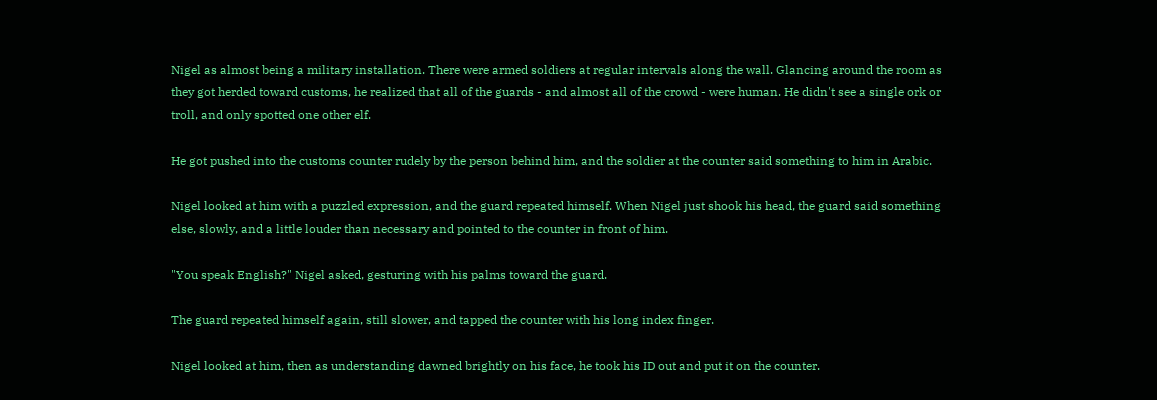Nigel as almost being a military installation. There were armed soldiers at regular intervals along the wall. Glancing around the room as they got herded toward customs, he realized that all of the guards - and almost all of the crowd - were human. He didn't see a single ork or troll, and only spotted one other elf.

He got pushed into the customs counter rudely by the person behind him, and the soldier at the counter said something to him in Arabic.

Nigel looked at him with a puzzled expression, and the guard repeated himself. When Nigel just shook his head, the guard said something else, slowly, and a little louder than necessary and pointed to the counter in front of him.

"You speak English?" Nigel asked, gesturing with his palms toward the guard.

The guard repeated himself again, still slower, and tapped the counter with his long index finger.

Nigel looked at him, then as understanding dawned brightly on his face, he took his ID out and put it on the counter.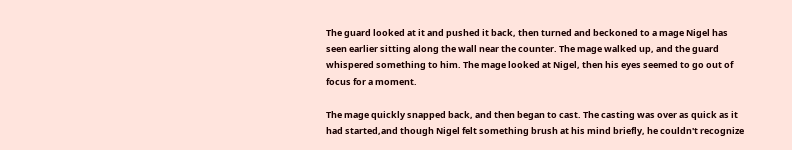The guard looked at it and pushed it back, then turned and beckoned to a mage Nigel has seen earlier sitting along the wall near the counter. The mage walked up, and the guard whispered something to him. The mage looked at Nigel, then his eyes seemed to go out of focus for a moment.

The mage quickly snapped back, and then began to cast. The casting was over as quick as it had started,and though Nigel felt something brush at his mind briefly, he couldn't recognize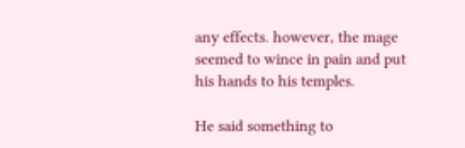any effects. however, the mage seemed to wince in pain and put his hands to his temples.

He said something to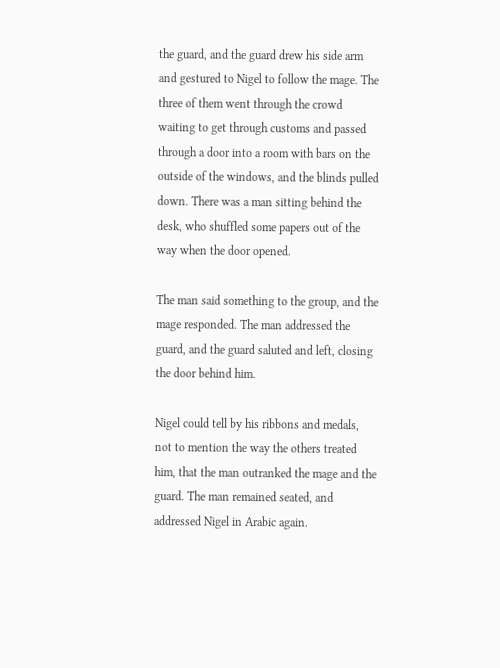the guard, and the guard drew his side arm and gestured to Nigel to follow the mage. The three of them went through the crowd waiting to get through customs and passed through a door into a room with bars on the outside of the windows, and the blinds pulled down. There was a man sitting behind the desk, who shuffled some papers out of the way when the door opened.

The man said something to the group, and the mage responded. The man addressed the guard, and the guard saluted and left, closing the door behind him.

Nigel could tell by his ribbons and medals, not to mention the way the others treated him, that the man outranked the mage and the guard. The man remained seated, and addressed Nigel in Arabic again.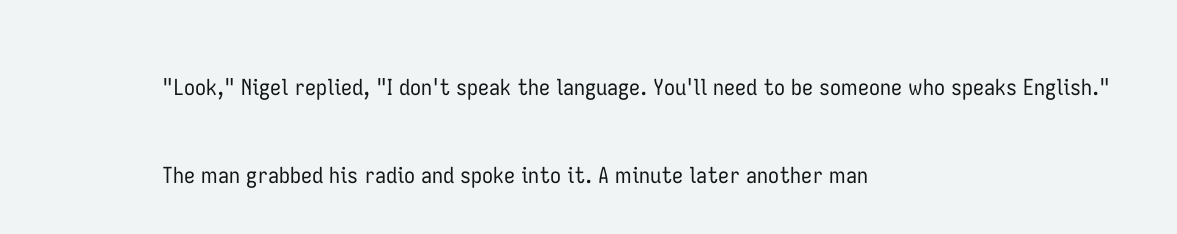"Look," Nigel replied, "I don't speak the language. You'll need to be someone who speaks English."

The man grabbed his radio and spoke into it. A minute later another man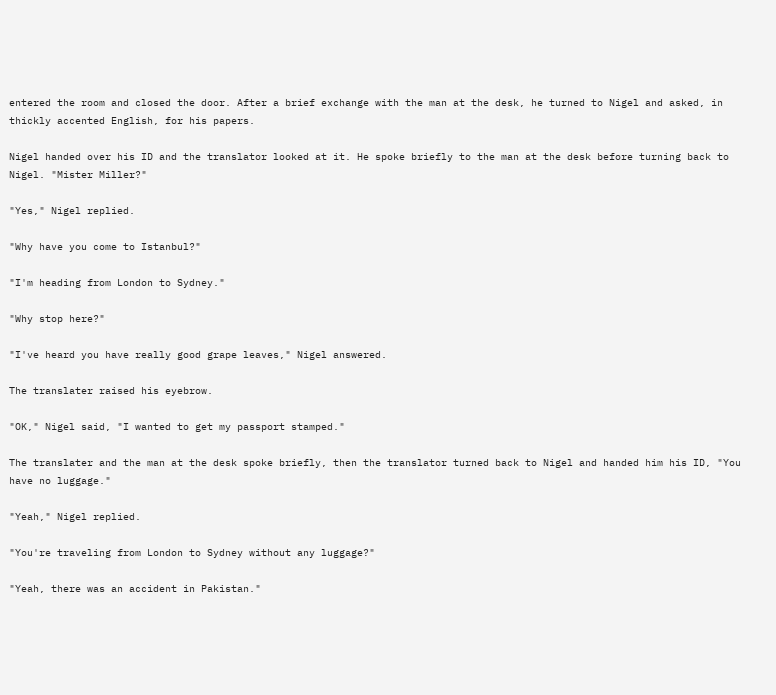entered the room and closed the door. After a brief exchange with the man at the desk, he turned to Nigel and asked, in thickly accented English, for his papers.

Nigel handed over his ID and the translator looked at it. He spoke briefly to the man at the desk before turning back to Nigel. "Mister Miller?"

"Yes," Nigel replied.

"Why have you come to Istanbul?"

"I'm heading from London to Sydney."

"Why stop here?"

"I've heard you have really good grape leaves," Nigel answered.

The translater raised his eyebrow.

"OK," Nigel said, "I wanted to get my passport stamped."

The translater and the man at the desk spoke briefly, then the translator turned back to Nigel and handed him his ID, "You have no luggage."

"Yeah," Nigel replied.

"You're traveling from London to Sydney without any luggage?"

"Yeah, there was an accident in Pakistan."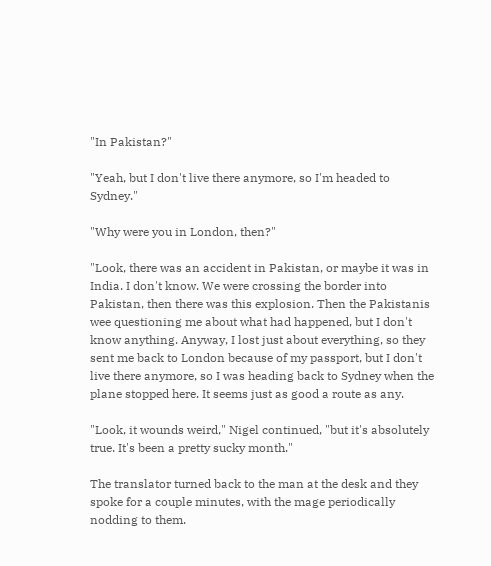"In Pakistan?"

"Yeah, but I don't live there anymore, so I'm headed to Sydney."

"Why were you in London, then?"

"Look, there was an accident in Pakistan, or maybe it was in India. I don't know. We were crossing the border into Pakistan, then there was this explosion. Then the Pakistanis wee questioning me about what had happened, but I don't know anything. Anyway, I lost just about everything, so they sent me back to London because of my passport, but I don't live there anymore, so I was heading back to Sydney when the plane stopped here. It seems just as good a route as any.

"Look, it wounds weird," Nigel continued, "but it's absolutely true. It's been a pretty sucky month."

The translator turned back to the man at the desk and they spoke for a couple minutes, with the mage periodically nodding to them.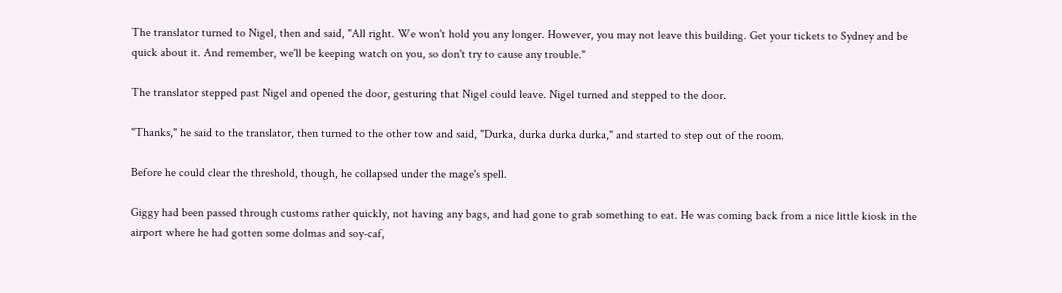The translator turned to Nigel, then and said, "All right. We won't hold you any longer. However, you may not leave this building. Get your tickets to Sydney and be quick about it. And remember, we'll be keeping watch on you, so don't try to cause any trouble."

The translator stepped past Nigel and opened the door, gesturing that Nigel could leave. Nigel turned and stepped to the door.

"Thanks," he said to the translator, then turned to the other tow and said, "Durka, durka durka durka," and started to step out of the room.

Before he could clear the threshold, though, he collapsed under the mage's spell.

Giggy had been passed through customs rather quickly, not having any bags, and had gone to grab something to eat. He was coming back from a nice little kiosk in the airport where he had gotten some dolmas and soy-caf,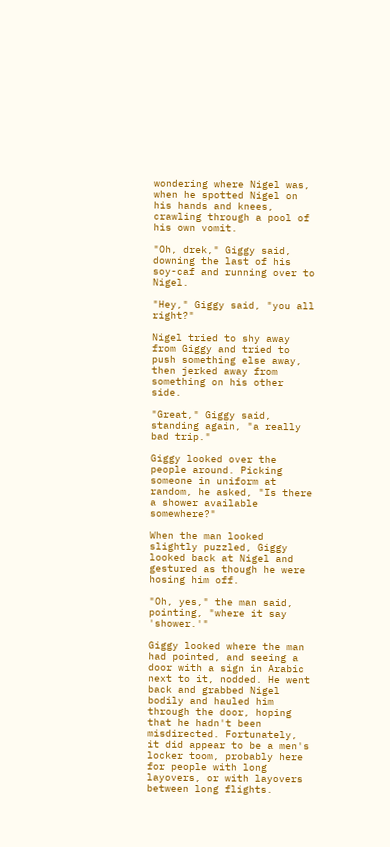wondering where Nigel was, when he spotted Nigel on his hands and knees, crawling through a pool of his own vomit.

"Oh, drek," Giggy said, downing the last of his soy-caf and running over to Nigel.

"Hey," Giggy said, "you all right?"

Nigel tried to shy away from Giggy and tried to push something else away, then jerked away from something on his other side.

"Great," Giggy said, standing again, "a really bad trip."

Giggy looked over the people around. Picking someone in uniform at random, he asked, "Is there a shower available somewhere?"

When the man looked slightly puzzled, Giggy looked back at Nigel and gestured as though he were hosing him off.

"Oh, yes," the man said, pointing, "where it say 'shower.'"

Giggy looked where the man had pointed, and seeing a door with a sign in Arabic next to it, nodded. He went back and grabbed Nigel bodily and hauled him through the door, hoping that he hadn't been misdirected. Fortunately, it did appear to be a men's locker toom, probably here for people with long layovers, or with layovers between long flights.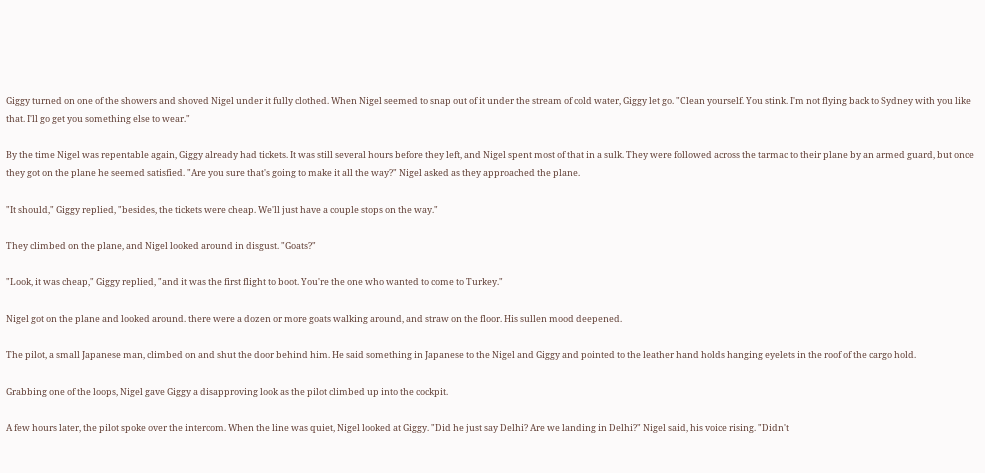Giggy turned on one of the showers and shoved Nigel under it fully clothed. When Nigel seemed to snap out of it under the stream of cold water, Giggy let go. "Clean yourself. You stink. I'm not flying back to Sydney with you like that. I'll go get you something else to wear."

By the time Nigel was repentable again, Giggy already had tickets. It was still several hours before they left, and Nigel spent most of that in a sulk. They were followed across the tarmac to their plane by an armed guard, but once they got on the plane he seemed satisfied. "Are you sure that's going to make it all the way?" Nigel asked as they approached the plane.

"It should," Giggy replied, "besides, the tickets were cheap. We'll just have a couple stops on the way."

They climbed on the plane, and Nigel looked around in disgust. "Goats?"

"Look, it was cheap," Giggy replied, "and it was the first flight to boot. You're the one who wanted to come to Turkey."

Nigel got on the plane and looked around. there were a dozen or more goats walking around, and straw on the floor. His sullen mood deepened.

The pilot, a small Japanese man, climbed on and shut the door behind him. He said something in Japanese to the Nigel and Giggy and pointed to the leather hand holds hanging eyelets in the roof of the cargo hold.

Grabbing one of the loops, Nigel gave Giggy a disapproving look as the pilot climbed up into the cockpit.

A few hours later, the pilot spoke over the intercom. When the line was quiet, Nigel looked at Giggy. "Did he just say Delhi? Are we landing in Delhi?" Nigel said, his voice rising. "Didn't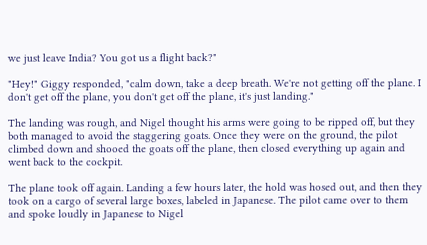we just leave India? You got us a flight back?"

"Hey!" Giggy responded, "calm down, take a deep breath. We're not getting off the plane. I don't get off the plane, you don't get off the plane, it's just landing."

The landing was rough, and Nigel thought his arms were going to be ripped off, but they both managed to avoid the staggering goats. Once they were on the ground, the pilot climbed down and shooed the goats off the plane, then closed everything up again and went back to the cockpit.

The plane took off again. Landing a few hours later, the hold was hosed out, and then they took on a cargo of several large boxes, labeled in Japanese. The pilot came over to them and spoke loudly in Japanese to Nigel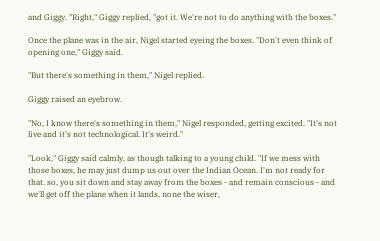and Giggy. "Right," Giggy replied, "got it. We're not to do anything with the boxes."

Once the plane was in the air, Nigel started eyeing the boxes. "Don't even think of opening one," Giggy said.

"But there's something in them," Nigel replied.

Giggy raised an eyebrow.

"No, I know there's something in them," Nigel responded, getting excited. "It's not live and it's not technological. It's weird."

"Look," Giggy said calmly, as though talking to a young child. "If we mess with those boxes, he may just dump us out over the Indian Ocean. I'm not ready for that. so, you sit down and stay away from the boxes - and remain conscious - and we'll get off the plane when it lands, none the wiser,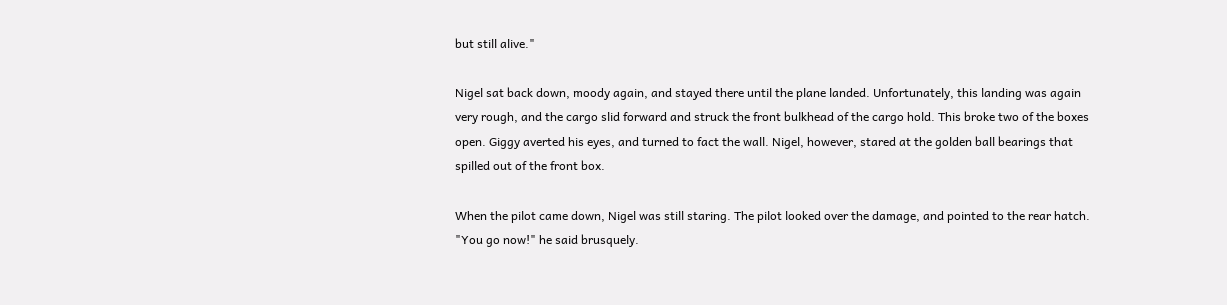but still alive."

Nigel sat back down, moody again, and stayed there until the plane landed. Unfortunately, this landing was again very rough, and the cargo slid forward and struck the front bulkhead of the cargo hold. This broke two of the boxes open. Giggy averted his eyes, and turned to fact the wall. Nigel, however, stared at the golden ball bearings that spilled out of the front box.

When the pilot came down, Nigel was still staring. The pilot looked over the damage, and pointed to the rear hatch. "You go now!" he said brusquely.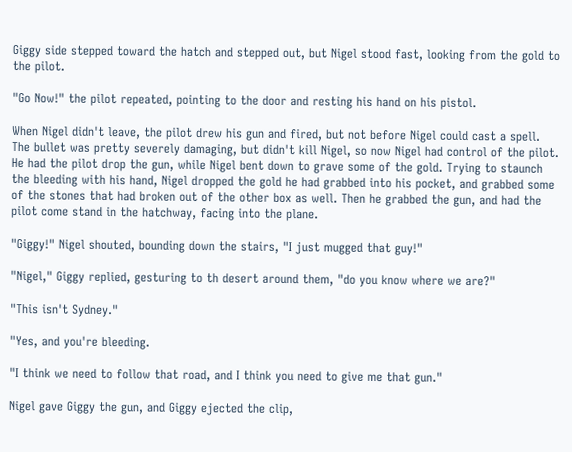Giggy side stepped toward the hatch and stepped out, but Nigel stood fast, looking from the gold to the pilot.

"Go Now!" the pilot repeated, pointing to the door and resting his hand on his pistol.

When Nigel didn't leave, the pilot drew his gun and fired, but not before Nigel could cast a spell. The bullet was pretty severely damaging, but didn't kill Nigel, so now Nigel had control of the pilot. He had the pilot drop the gun, while Nigel bent down to grave some of the gold. Trying to staunch the bleeding with his hand, Nigel dropped the gold he had grabbed into his pocket, and grabbed some of the stones that had broken out of the other box as well. Then he grabbed the gun, and had the pilot come stand in the hatchway, facing into the plane.

"Giggy!" Nigel shouted, bounding down the stairs, "I just mugged that guy!"

"Nigel," Giggy replied, gesturing to th desert around them, "do you know where we are?"

"This isn't Sydney."

"Yes, and you're bleeding.

"I think we need to follow that road, and I think you need to give me that gun."

Nigel gave Giggy the gun, and Giggy ejected the clip,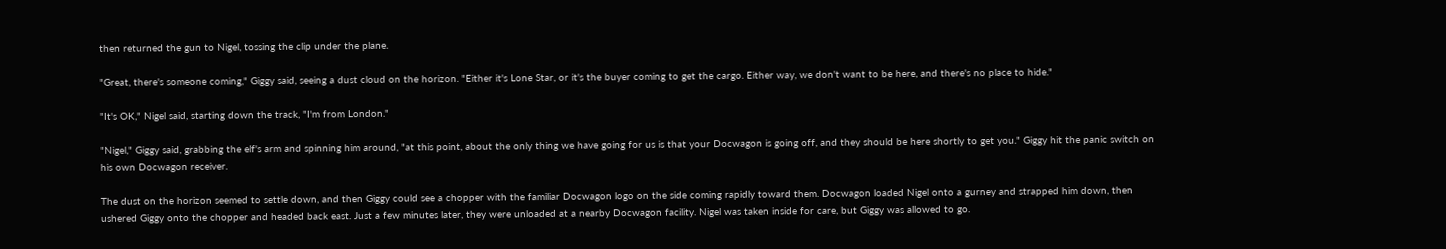then returned the gun to Nigel, tossing the clip under the plane.

"Great, there's someone coming," Giggy said, seeing a dust cloud on the horizon. "Either it's Lone Star, or it's the buyer coming to get the cargo. Either way, we don't want to be here, and there's no place to hide."

"It's OK," Nigel said, starting down the track, "I'm from London."

"Nigel," Giggy said, grabbing the elf's arm and spinning him around, "at this point, about the only thing we have going for us is that your Docwagon is going off, and they should be here shortly to get you." Giggy hit the panic switch on his own Docwagon receiver.

The dust on the horizon seemed to settle down, and then Giggy could see a chopper with the familiar Docwagon logo on the side coming rapidly toward them. Docwagon loaded Nigel onto a gurney and strapped him down, then ushered Giggy onto the chopper and headed back east. Just a few minutes later, they were unloaded at a nearby Docwagon facility. Nigel was taken inside for care, but Giggy was allowed to go.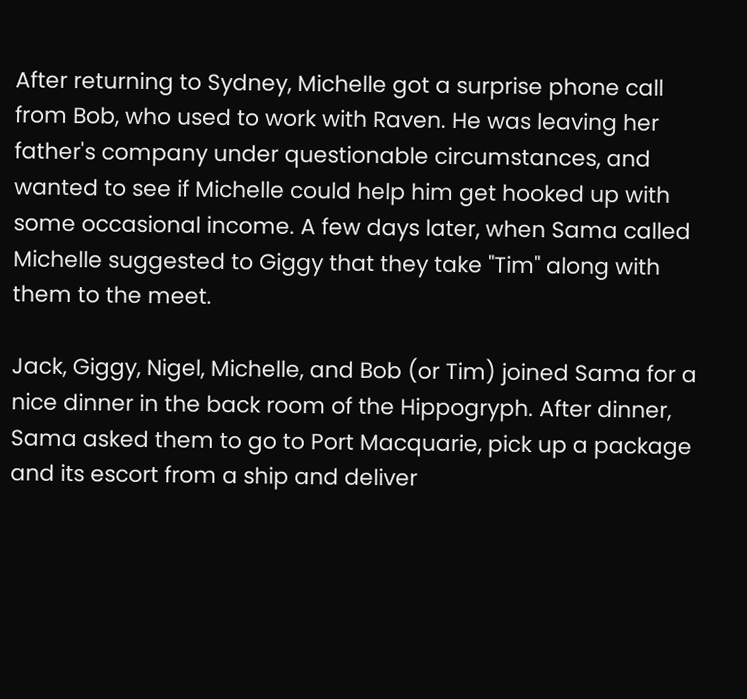After returning to Sydney, Michelle got a surprise phone call from Bob, who used to work with Raven. He was leaving her father's company under questionable circumstances, and wanted to see if Michelle could help him get hooked up with some occasional income. A few days later, when Sama called Michelle suggested to Giggy that they take "Tim" along with them to the meet.

Jack, Giggy, Nigel, Michelle, and Bob (or Tim) joined Sama for a nice dinner in the back room of the Hippogryph. After dinner, Sama asked them to go to Port Macquarie, pick up a package and its escort from a ship and deliver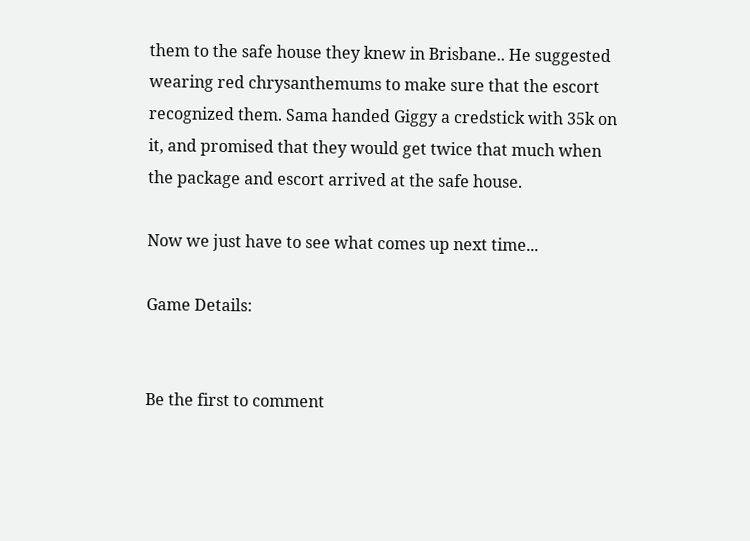them to the safe house they knew in Brisbane.. He suggested wearing red chrysanthemums to make sure that the escort recognized them. Sama handed Giggy a credstick with 35k on it, and promised that they would get twice that much when the package and escort arrived at the safe house.

Now we just have to see what comes up next time...

Game Details:


Be the first to comment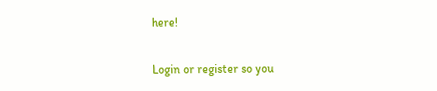here!

Login or register so you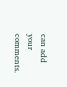can add your comments.